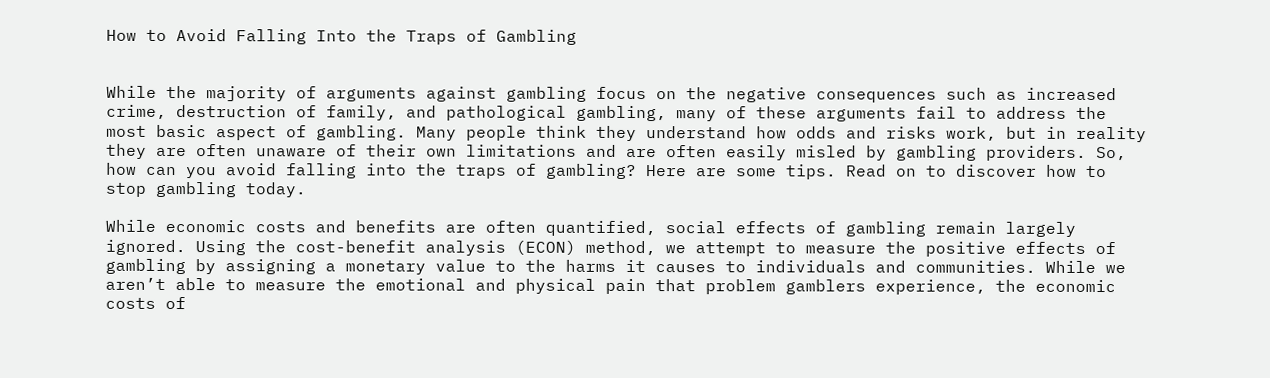How to Avoid Falling Into the Traps of Gambling


While the majority of arguments against gambling focus on the negative consequences such as increased crime, destruction of family, and pathological gambling, many of these arguments fail to address the most basic aspect of gambling. Many people think they understand how odds and risks work, but in reality they are often unaware of their own limitations and are often easily misled by gambling providers. So, how can you avoid falling into the traps of gambling? Here are some tips. Read on to discover how to stop gambling today.

While economic costs and benefits are often quantified, social effects of gambling remain largely ignored. Using the cost-benefit analysis (ECON) method, we attempt to measure the positive effects of gambling by assigning a monetary value to the harms it causes to individuals and communities. While we aren’t able to measure the emotional and physical pain that problem gamblers experience, the economic costs of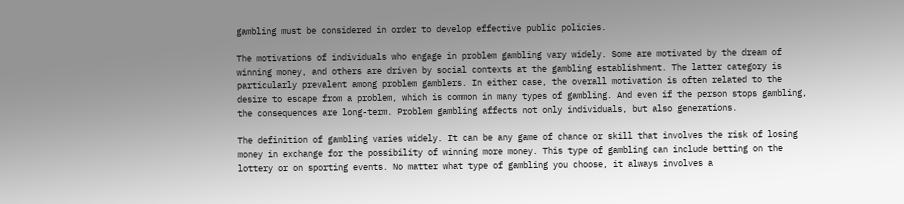gambling must be considered in order to develop effective public policies.

The motivations of individuals who engage in problem gambling vary widely. Some are motivated by the dream of winning money, and others are driven by social contexts at the gambling establishment. The latter category is particularly prevalent among problem gamblers. In either case, the overall motivation is often related to the desire to escape from a problem, which is common in many types of gambling. And even if the person stops gambling, the consequences are long-term. Problem gambling affects not only individuals, but also generations.

The definition of gambling varies widely. It can be any game of chance or skill that involves the risk of losing money in exchange for the possibility of winning more money. This type of gambling can include betting on the lottery or on sporting events. No matter what type of gambling you choose, it always involves a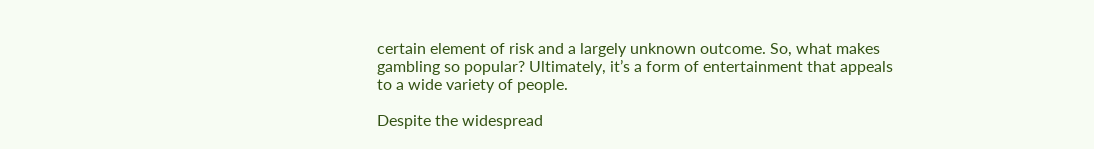certain element of risk and a largely unknown outcome. So, what makes gambling so popular? Ultimately, it’s a form of entertainment that appeals to a wide variety of people.

Despite the widespread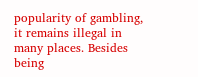popularity of gambling, it remains illegal in many places. Besides being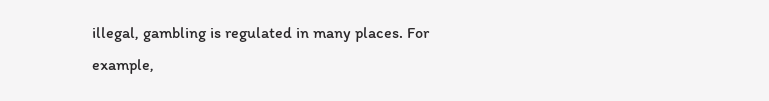illegal, gambling is regulated in many places. For example,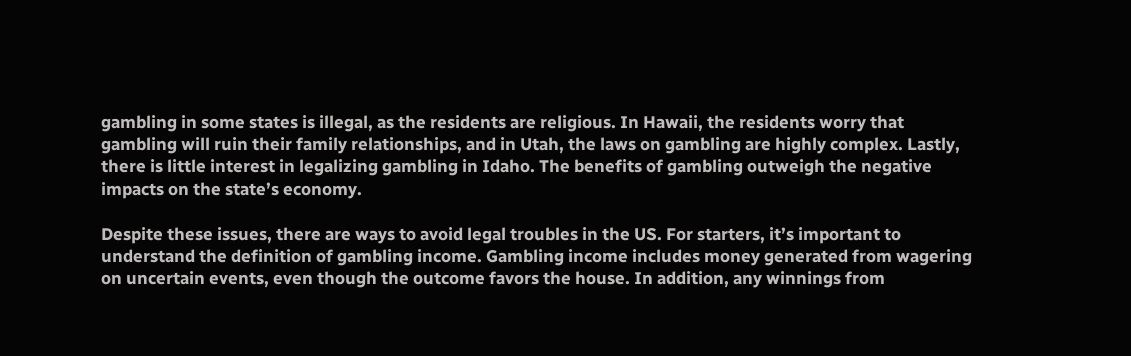gambling in some states is illegal, as the residents are religious. In Hawaii, the residents worry that gambling will ruin their family relationships, and in Utah, the laws on gambling are highly complex. Lastly, there is little interest in legalizing gambling in Idaho. The benefits of gambling outweigh the negative impacts on the state’s economy.

Despite these issues, there are ways to avoid legal troubles in the US. For starters, it’s important to understand the definition of gambling income. Gambling income includes money generated from wagering on uncertain events, even though the outcome favors the house. In addition, any winnings from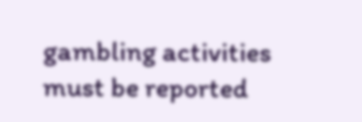gambling activities must be reported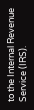to the Internal Revenue Service (IRS).